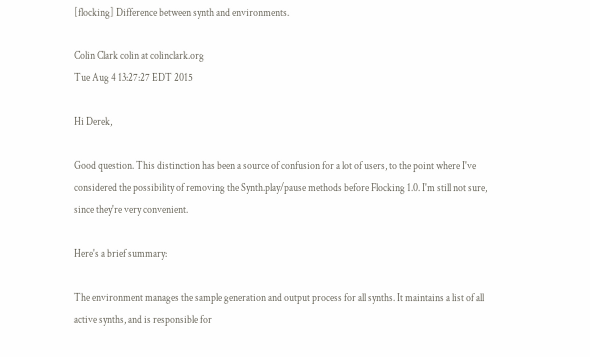[flocking] Difference between synth and environments.

Colin Clark colin at colinclark.org
Tue Aug 4 13:27:27 EDT 2015

Hi Derek,

Good question. This distinction has been a source of confusion for a lot of users, to the point where I've considered the possibility of removing the Synth.play/pause methods before Flocking 1.0. I'm still not sure, since they're very convenient.

Here's a brief summary:

The environment manages the sample generation and output process for all synths. It maintains a list of all active synths, and is responsible for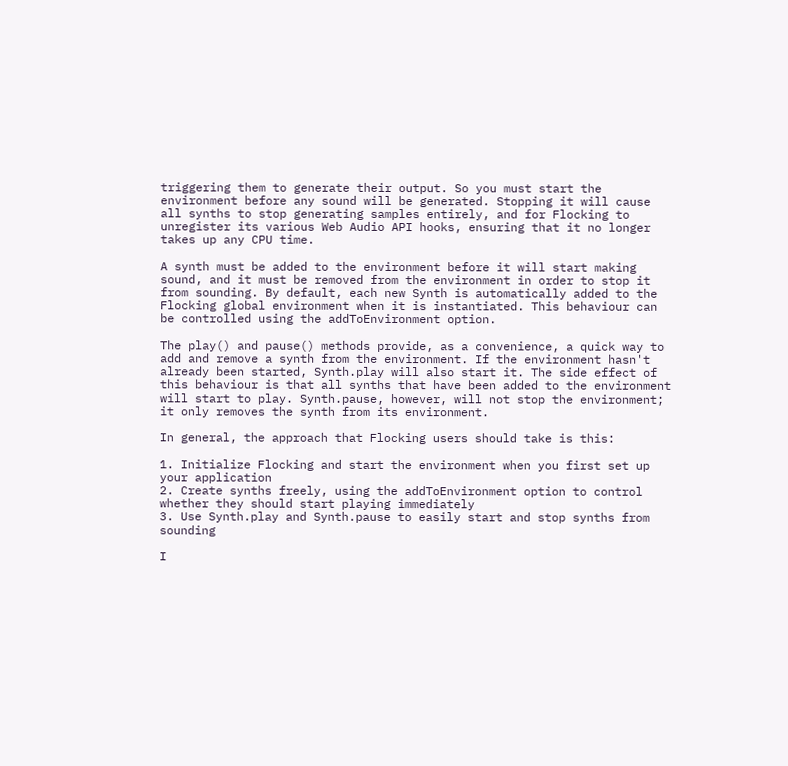triggering them to generate their output. So you must start the environment before any sound will be generated. Stopping it will cause all synths to stop generating samples entirely, and for Flocking to unregister its various Web Audio API hooks, ensuring that it no longer takes up any CPU time.

A synth must be added to the environment before it will start making sound, and it must be removed from the environment in order to stop it from sounding. By default, each new Synth is automatically added to the Flocking global environment when it is instantiated. This behaviour can be controlled using the addToEnvironment option.

The play() and pause() methods provide, as a convenience, a quick way to add and remove a synth from the environment. If the environment hasn't already been started, Synth.play will also start it. The side effect of this behaviour is that all synths that have been added to the environment will start to play. Synth.pause, however, will not stop the environment; it only removes the synth from its environment.

In general, the approach that Flocking users should take is this:

1. Initialize Flocking and start the environment when you first set up your application
2. Create synths freely, using the addToEnvironment option to control whether they should start playing immediately
3. Use Synth.play and Synth.pause to easily start and stop synths from sounding

I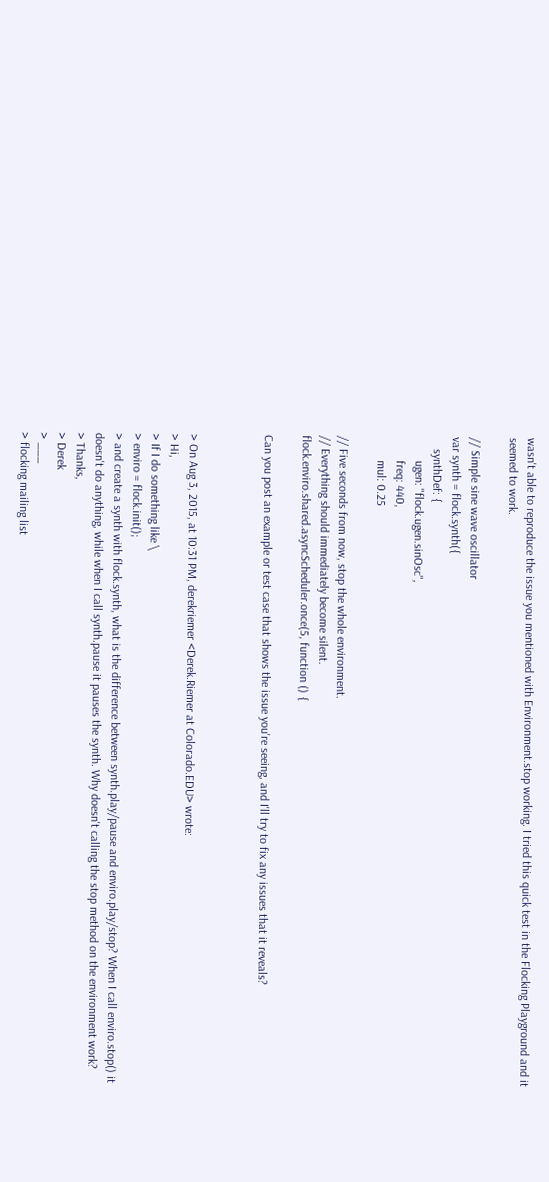wasn't able to reproduce the issue you mentioned with Environment.stop working. I tried this quick test in the Flocking Playground and it seemed to work.

// Simple sine wave oscillator
var synth = flock.synth({
    synthDef: {
        ugen: "flock.ugen.sinOsc",
        freq: 440,
        mul: 0.25

// Five seconds from now, stop the whole environment.
// Everything should immediately become silent.
flock.enviro.shared.asyncScheduler.once(5, function () {

Can you post an example or test case that shows the issue you're seeing, and I'll try to fix any issues that it reveals?



> On Aug 3, 2015, at 10:31 PM, derekriemer <Derek.Riemer at Colorado.EDU> wrote:
> Hi,
> If I do something like \
> enviro = flock.init();
> and create a synth with flock.synth, what is the difference between synth.play/pause and enviro.play/stop? When I call enviro.stop() it doesn't do anything, while when I call synth.pause it pauses the synth. Why doesn't calling the stop method on the environment work?
> Thanks,
> Derek
> ___
> flocking mailing list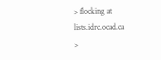> flocking at lists.idrc.ocad.ca
>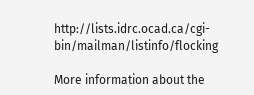http://lists.idrc.ocad.ca/cgi-bin/mailman/listinfo/flocking

More information about the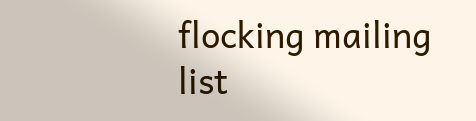flocking mailing list